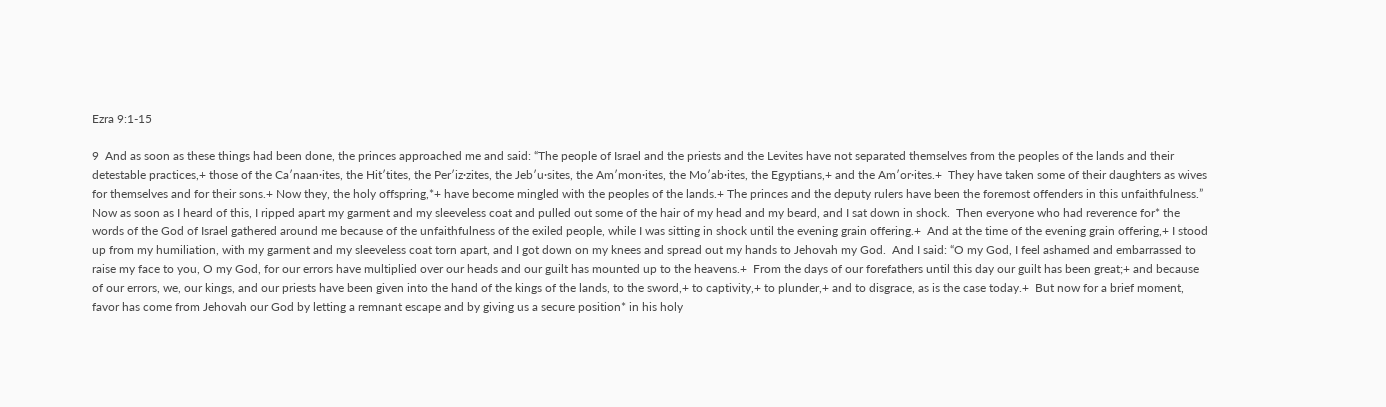Ezra 9:1-15

9  And as soon as these things had been done, the princes approached me and said: “The people of Israel and the priests and the Levites have not separated themselves from the peoples of the lands and their detestable practices,+ those of the Caʹnaan·ites, the Hitʹtites, the Perʹiz·zites, the Jebʹu·sites, the Amʹmon·ites, the Moʹab·ites, the Egyptians,+ and the Amʹor·ites.+  They have taken some of their daughters as wives for themselves and for their sons.+ Now they, the holy offspring,*+ have become mingled with the peoples of the lands.+ The princes and the deputy rulers have been the foremost offenders in this unfaithfulness.”  Now as soon as I heard of this, I ripped apart my garment and my sleeveless coat and pulled out some of the hair of my head and my beard, and I sat down in shock.  Then everyone who had reverence for* the words of the God of Israel gathered around me because of the unfaithfulness of the exiled people, while I was sitting in shock until the evening grain offering.+  And at the time of the evening grain offering,+ I stood up from my humiliation, with my garment and my sleeveless coat torn apart, and I got down on my knees and spread out my hands to Jehovah my God.  And I said: “O my God, I feel ashamed and embarrassed to raise my face to you, O my God, for our errors have multiplied over our heads and our guilt has mounted up to the heavens.+  From the days of our forefathers until this day our guilt has been great;+ and because of our errors, we, our kings, and our priests have been given into the hand of the kings of the lands, to the sword,+ to captivity,+ to plunder,+ and to disgrace, as is the case today.+  But now for a brief moment, favor has come from Jehovah our God by letting a remnant escape and by giving us a secure position* in his holy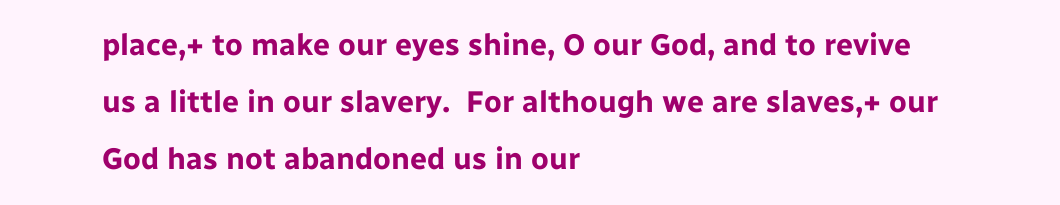place,+ to make our eyes shine, O our God, and to revive us a little in our slavery.  For although we are slaves,+ our God has not abandoned us in our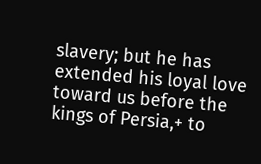slavery; but he has extended his loyal love toward us before the kings of Persia,+ to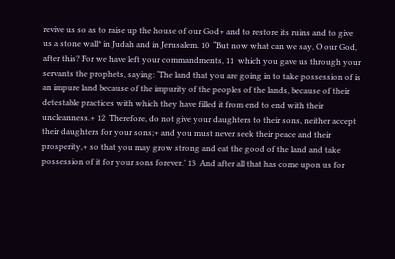revive us so as to raise up the house of our God+ and to restore its ruins and to give us a stone wall* in Judah and in Jerusalem. 10  “But now what can we say, O our God, after this? For we have left your commandments, 11  which you gave us through your servants the prophets, saying: ‘The land that you are going in to take possession of is an impure land because of the impurity of the peoples of the lands, because of their detestable practices with which they have filled it from end to end with their uncleanness.+ 12  Therefore, do not give your daughters to their sons, neither accept their daughters for your sons;+ and you must never seek their peace and their prosperity,+ so that you may grow strong and eat the good of the land and take possession of it for your sons forever.’ 13  And after all that has come upon us for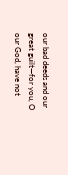our bad deeds and our great guilt—for you, O our God, have not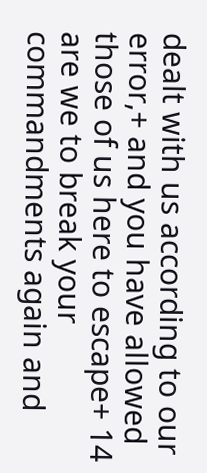dealt with us according to our error,+ and you have allowed those of us here to escape+ 14  are we to break your commandments again and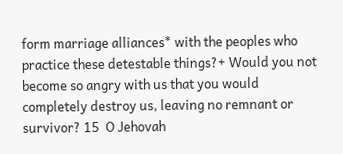form marriage alliances* with the peoples who practice these detestable things?+ Would you not become so angry with us that you would completely destroy us, leaving no remnant or survivor? 15  O Jehovah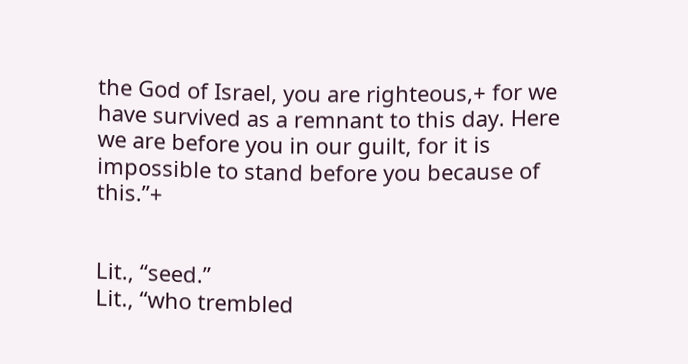the God of Israel, you are righteous,+ for we have survived as a remnant to this day. Here we are before you in our guilt, for it is impossible to stand before you because of this.”+


Lit., “seed.”
Lit., “who trembled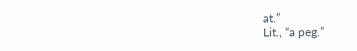at.”
Lit., “a peg.”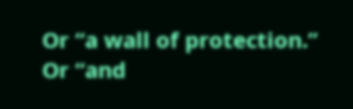Or “a wall of protection.”
Or “and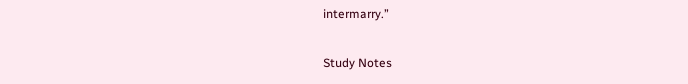intermarry.”

Study Notes